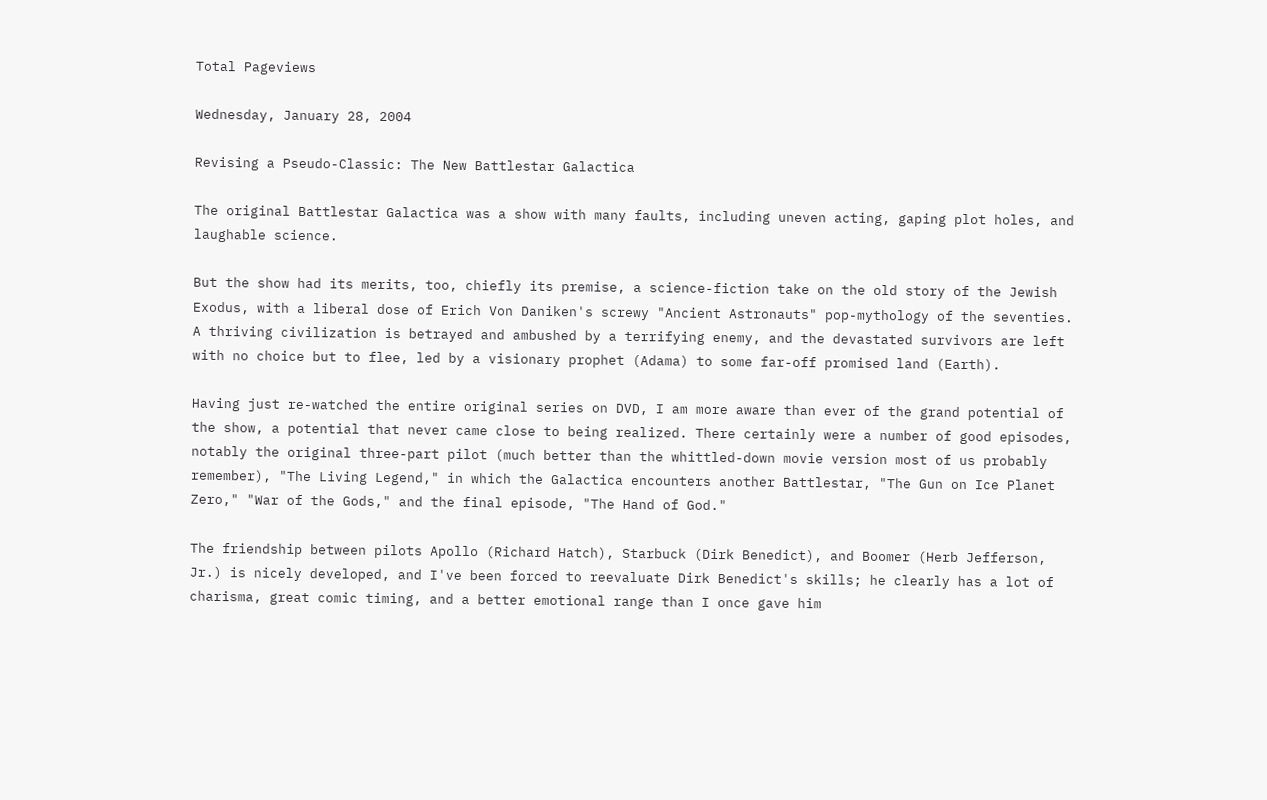Total Pageviews

Wednesday, January 28, 2004

Revising a Pseudo-Classic: The New Battlestar Galactica

The original Battlestar Galactica was a show with many faults, including uneven acting, gaping plot holes, and laughable science.

But the show had its merits, too, chiefly its premise, a science-fiction take on the old story of the Jewish Exodus, with a liberal dose of Erich Von Daniken's screwy "Ancient Astronauts" pop-mythology of the seventies. A thriving civilization is betrayed and ambushed by a terrifying enemy, and the devastated survivors are left with no choice but to flee, led by a visionary prophet (Adama) to some far-off promised land (Earth).

Having just re-watched the entire original series on DVD, I am more aware than ever of the grand potential of the show, a potential that never came close to being realized. There certainly were a number of good episodes, notably the original three-part pilot (much better than the whittled-down movie version most of us probably remember), "The Living Legend," in which the Galactica encounters another Battlestar, "The Gun on Ice Planet Zero," "War of the Gods," and the final episode, "The Hand of God."

The friendship between pilots Apollo (Richard Hatch), Starbuck (Dirk Benedict), and Boomer (Herb Jefferson, Jr.) is nicely developed, and I've been forced to reevaluate Dirk Benedict's skills; he clearly has a lot of charisma, great comic timing, and a better emotional range than I once gave him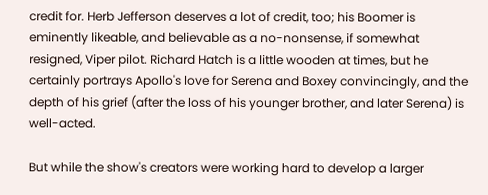credit for. Herb Jefferson deserves a lot of credit, too; his Boomer is eminently likeable, and believable as a no-nonsense, if somewhat resigned, Viper pilot. Richard Hatch is a little wooden at times, but he certainly portrays Apollo's love for Serena and Boxey convincingly, and the depth of his grief (after the loss of his younger brother, and later Serena) is well-acted.

But while the show's creators were working hard to develop a larger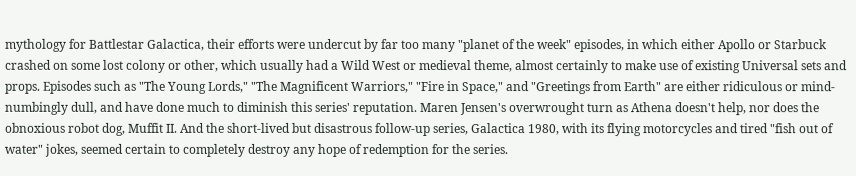mythology for Battlestar Galactica, their efforts were undercut by far too many "planet of the week" episodes, in which either Apollo or Starbuck crashed on some lost colony or other, which usually had a Wild West or medieval theme, almost certainly to make use of existing Universal sets and props. Episodes such as "The Young Lords," "The Magnificent Warriors," "Fire in Space," and "Greetings from Earth" are either ridiculous or mind-numbingly dull, and have done much to diminish this series' reputation. Maren Jensen's overwrought turn as Athena doesn't help, nor does the obnoxious robot dog, Muffit II. And the short-lived but disastrous follow-up series, Galactica 1980, with its flying motorcycles and tired "fish out of water" jokes, seemed certain to completely destroy any hope of redemption for the series.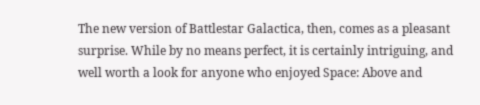The new version of Battlestar Galactica, then, comes as a pleasant surprise. While by no means perfect, it is certainly intriguing, and well worth a look for anyone who enjoyed Space: Above and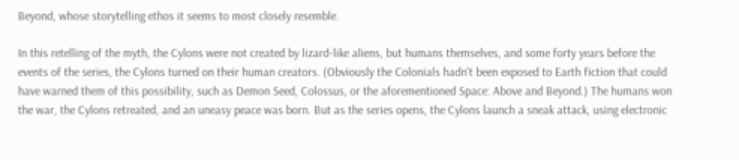Beyond, whose storytelling ethos it seems to most closely resemble.

In this retelling of the myth, the Cylons were not created by lizard-like aliens, but humans themselves, and some forty years before the events of the series, the Cylons turned on their human creators. (Obviously the Colonials hadn't been exposed to Earth fiction that could have warned them of this possibility, such as Demon Seed, Colossus, or the aforementioned Space: Above and Beyond.) The humans won the war, the Cylons retreated, and an uneasy peace was born. But as the series opens, the Cylons launch a sneak attack, using electronic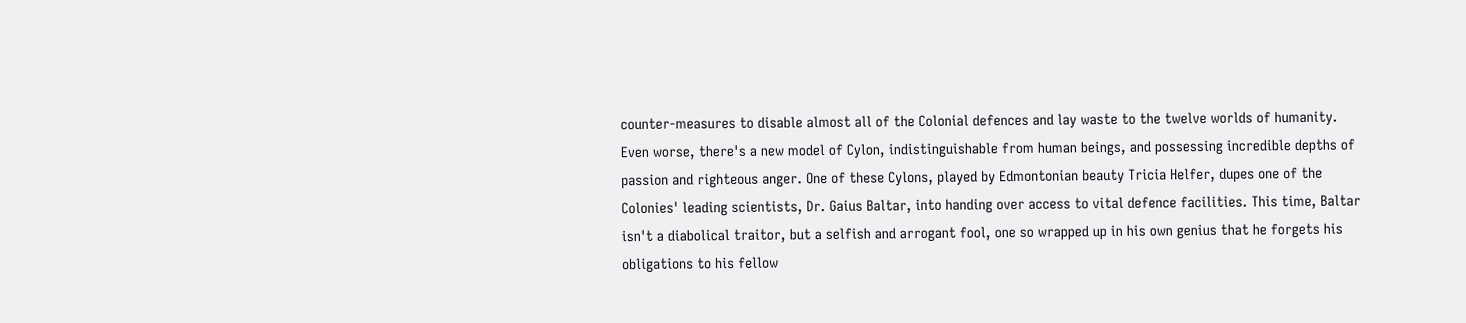counter-measures to disable almost all of the Colonial defences and lay waste to the twelve worlds of humanity. Even worse, there's a new model of Cylon, indistinguishable from human beings, and possessing incredible depths of passion and righteous anger. One of these Cylons, played by Edmontonian beauty Tricia Helfer, dupes one of the Colonies' leading scientists, Dr. Gaius Baltar, into handing over access to vital defence facilities. This time, Baltar isn't a diabolical traitor, but a selfish and arrogant fool, one so wrapped up in his own genius that he forgets his obligations to his fellow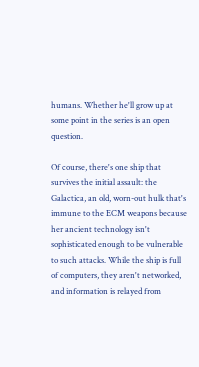humans. Whether he'll grow up at some point in the series is an open question.

Of course, there's one ship that survives the initial assault: the Galactica, an old, worn-out hulk that's immune to the ECM weapons because her ancient technology isn't sophisticated enough to be vulnerable to such attacks. While the ship is full of computers, they aren't networked, and information is relayed from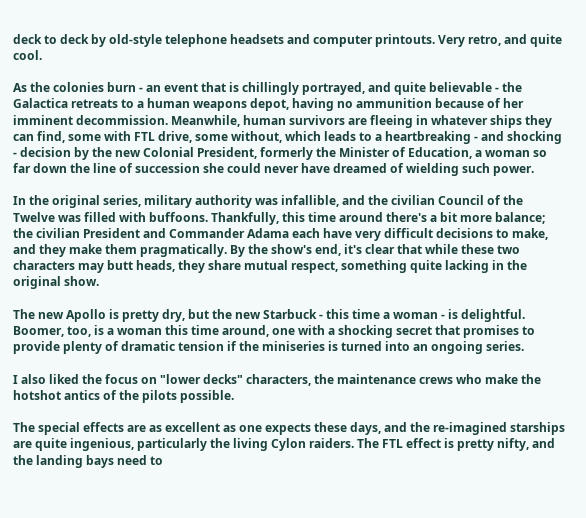deck to deck by old-style telephone headsets and computer printouts. Very retro, and quite cool.

As the colonies burn - an event that is chillingly portrayed, and quite believable - the Galactica retreats to a human weapons depot, having no ammunition because of her imminent decommission. Meanwhile, human survivors are fleeing in whatever ships they can find, some with FTL drive, some without, which leads to a heartbreaking - and shocking - decision by the new Colonial President, formerly the Minister of Education, a woman so far down the line of succession she could never have dreamed of wielding such power.

In the original series, military authority was infallible, and the civilian Council of the Twelve was filled with buffoons. Thankfully, this time around there's a bit more balance; the civilian President and Commander Adama each have very difficult decisions to make, and they make them pragmatically. By the show's end, it's clear that while these two characters may butt heads, they share mutual respect, something quite lacking in the original show.

The new Apollo is pretty dry, but the new Starbuck - this time a woman - is delightful. Boomer, too, is a woman this time around, one with a shocking secret that promises to provide plenty of dramatic tension if the miniseries is turned into an ongoing series.

I also liked the focus on "lower decks" characters, the maintenance crews who make the hotshot antics of the pilots possible.

The special effects are as excellent as one expects these days, and the re-imagined starships are quite ingenious, particularly the living Cylon raiders. The FTL effect is pretty nifty, and the landing bays need to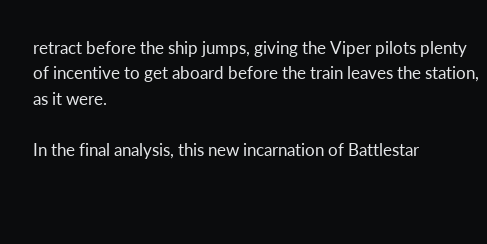retract before the ship jumps, giving the Viper pilots plenty of incentive to get aboard before the train leaves the station, as it were.

In the final analysis, this new incarnation of Battlestar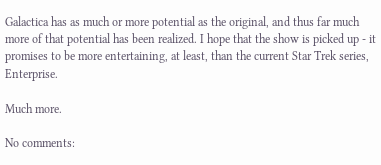Galactica has as much or more potential as the original, and thus far much more of that potential has been realized. I hope that the show is picked up - it promises to be more entertaining, at least, than the current Star Trek series, Enterprise.

Much more.

No comments: